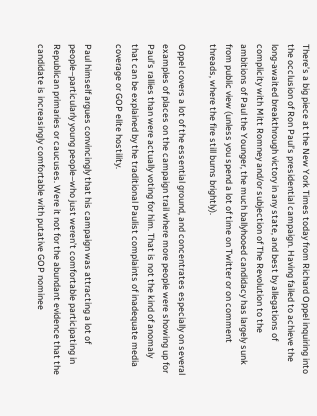There’s a big piece at the New York Times today from Richard Oppel inquiring into the occlusion of Ron Paul’s presidential campaign. Having failed to achieve the long-awaited breakthrough victory in any state, and best by allegations of complicity with Mitt Romney and/or subjection of The Revolution to the ambitions of Paul the Younger, the much ballyhooed candidacy has largely sunk from public view (unless you spend a lot of time on Twitter or on comment threads, where the fire still burns brightly).

Oppel covers a lot of the essential ground, and concentrates especially on several examples of places on the campaign trail where more people were showing up for Paul’s rallies than were actually voting for him. That is not the kind of anomaly that can be explained by the traditional Paulist complaints of inadequate media coverage or GOP elite hostility.

Paul himself argues convincingly that his campaign was attracting a lot of people–particularly young people–who just weren’t comfortable participating in Republican primaries or caucuses. Were it not for the abundant evidence that the candidate is increasingly comfortable with putative GOP nominee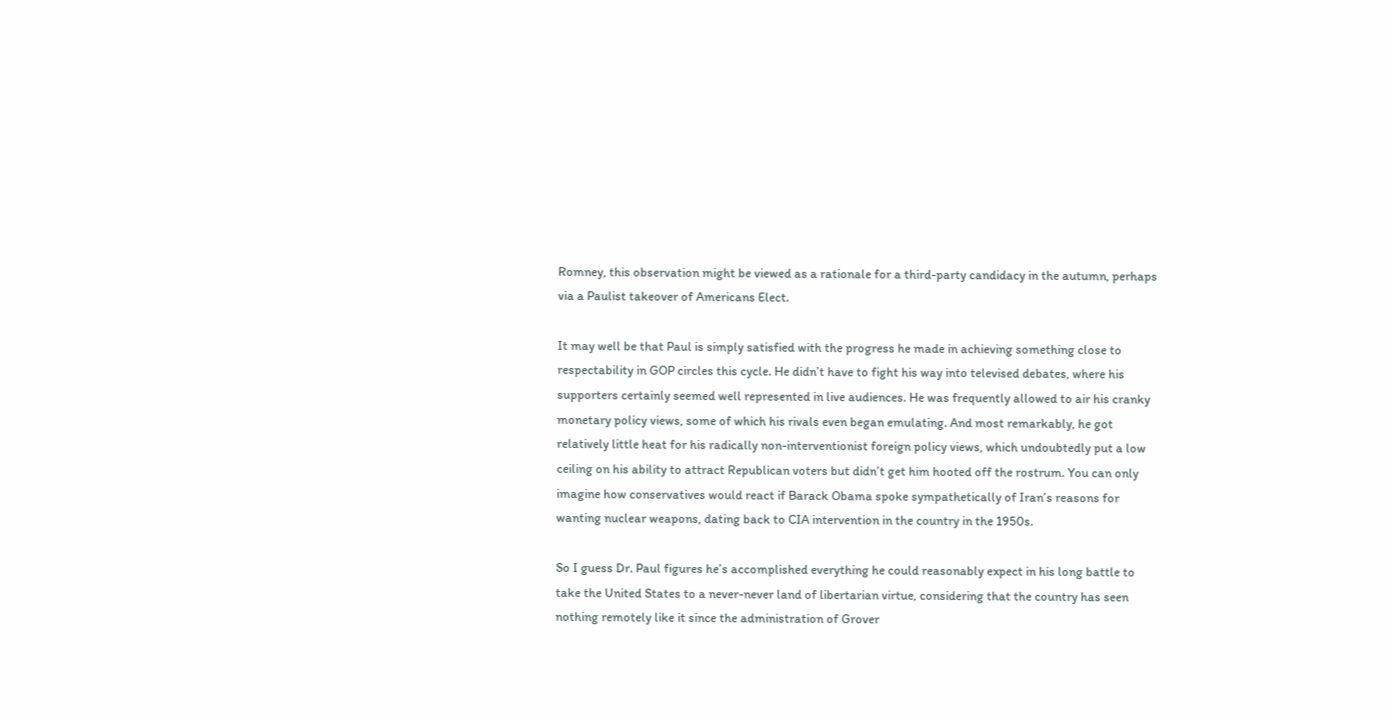Romney, this observation might be viewed as a rationale for a third-party candidacy in the autumn, perhaps via a Paulist takeover of Americans Elect.

It may well be that Paul is simply satisfied with the progress he made in achieving something close to respectability in GOP circles this cycle. He didn’t have to fight his way into televised debates, where his supporters certainly seemed well represented in live audiences. He was frequently allowed to air his cranky monetary policy views, some of which his rivals even began emulating. And most remarkably, he got relatively little heat for his radically non-interventionist foreign policy views, which undoubtedly put a low ceiling on his ability to attract Republican voters but didn’t get him hooted off the rostrum. You can only imagine how conservatives would react if Barack Obama spoke sympathetically of Iran’s reasons for wanting nuclear weapons, dating back to CIA intervention in the country in the 1950s.

So I guess Dr. Paul figures he’s accomplished everything he could reasonably expect in his long battle to take the United States to a never-never land of libertarian virtue, considering that the country has seen nothing remotely like it since the administration of Grover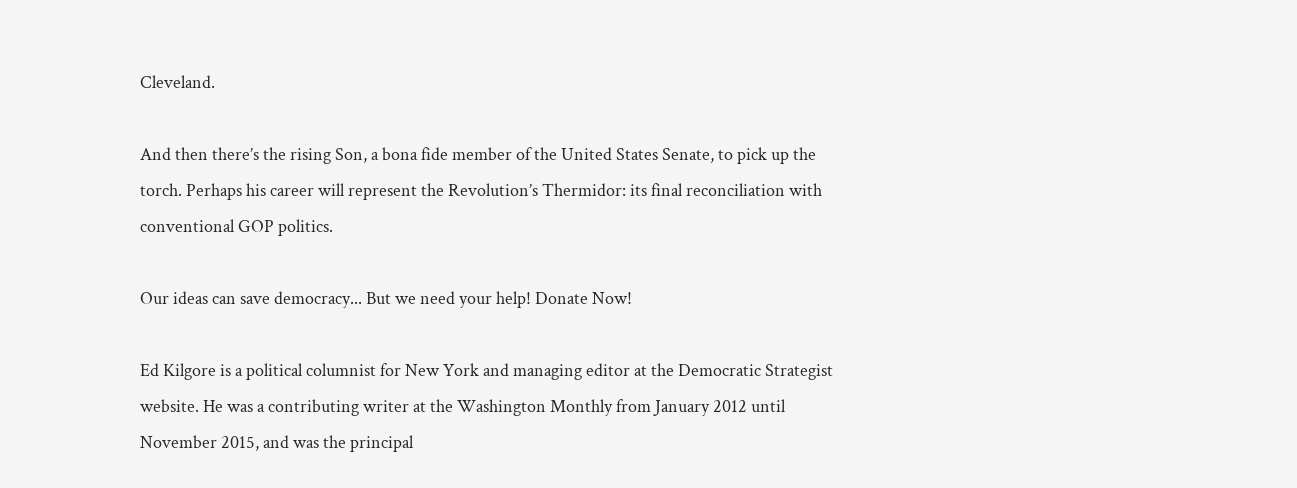Cleveland.

And then there’s the rising Son, a bona fide member of the United States Senate, to pick up the torch. Perhaps his career will represent the Revolution’s Thermidor: its final reconciliation with conventional GOP politics.

Our ideas can save democracy... But we need your help! Donate Now!

Ed Kilgore is a political columnist for New York and managing editor at the Democratic Strategist website. He was a contributing writer at the Washington Monthly from January 2012 until November 2015, and was the principal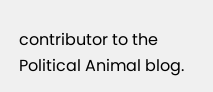contributor to the Political Animal blog.